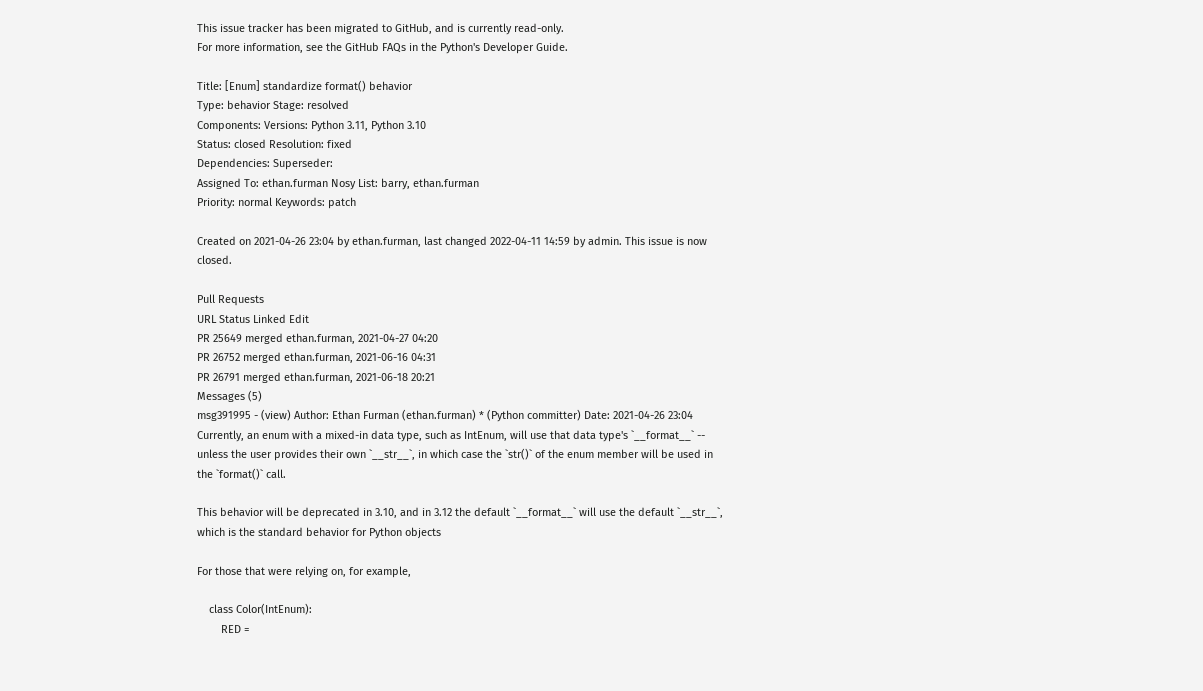This issue tracker has been migrated to GitHub, and is currently read-only.
For more information, see the GitHub FAQs in the Python's Developer Guide.

Title: [Enum] standardize format() behavior
Type: behavior Stage: resolved
Components: Versions: Python 3.11, Python 3.10
Status: closed Resolution: fixed
Dependencies: Superseder:
Assigned To: ethan.furman Nosy List: barry, ethan.furman
Priority: normal Keywords: patch

Created on 2021-04-26 23:04 by ethan.furman, last changed 2022-04-11 14:59 by admin. This issue is now closed.

Pull Requests
URL Status Linked Edit
PR 25649 merged ethan.furman, 2021-04-27 04:20
PR 26752 merged ethan.furman, 2021-06-16 04:31
PR 26791 merged ethan.furman, 2021-06-18 20:21
Messages (5)
msg391995 - (view) Author: Ethan Furman (ethan.furman) * (Python committer) Date: 2021-04-26 23:04
Currently, an enum with a mixed-in data type, such as IntEnum, will use that data type's `__format__` -- unless the user provides their own `__str__`, in which case the `str()` of the enum member will be used in the `format()` call.

This behavior will be deprecated in 3.10, and in 3.12 the default `__format__` will use the default `__str__`, which is the standard behavior for Python objects

For those that were relying on, for example,

    class Color(IntEnum):
        RED =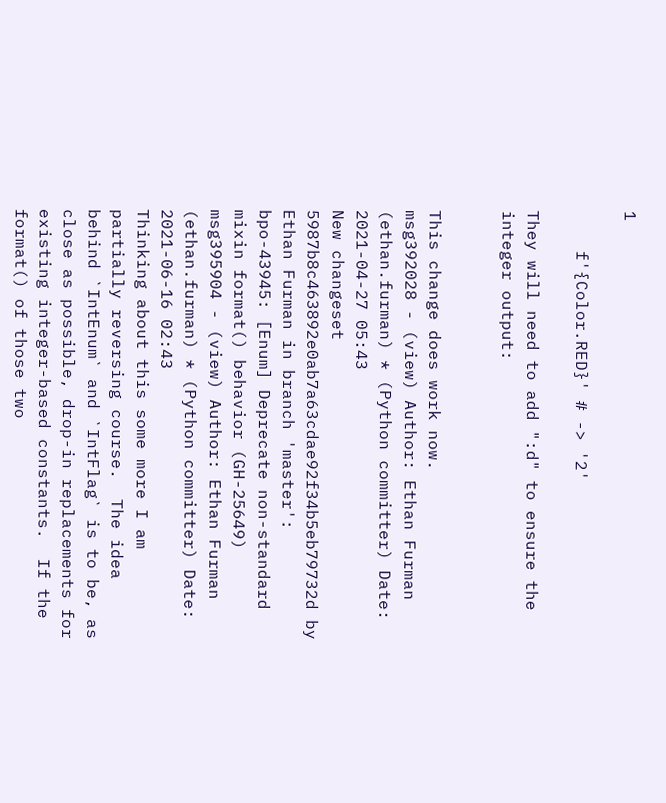1

    f'{Color.RED}' # -> '2'

They will need to add ":d" to ensure the integer output:


This change does work now.
msg392028 - (view) Author: Ethan Furman (ethan.furman) * (Python committer) Date: 2021-04-27 05:43
New changeset 5987b8c463892e0ab7a63cdae92f34b5eb79732d by Ethan Furman in branch 'master':
bpo-43945: [Enum] Deprecate non-standard mixin format() behavior (GH-25649)
msg395904 - (view) Author: Ethan Furman (ethan.furman) * (Python committer) Date: 2021-06-16 02:43
Thinking about this some more I am partially reversing course.  The idea behind `IntEnum` and `IntFlag` is to be, as close as possible, drop-in replacements for existing integer-based constants.  If the format() of those two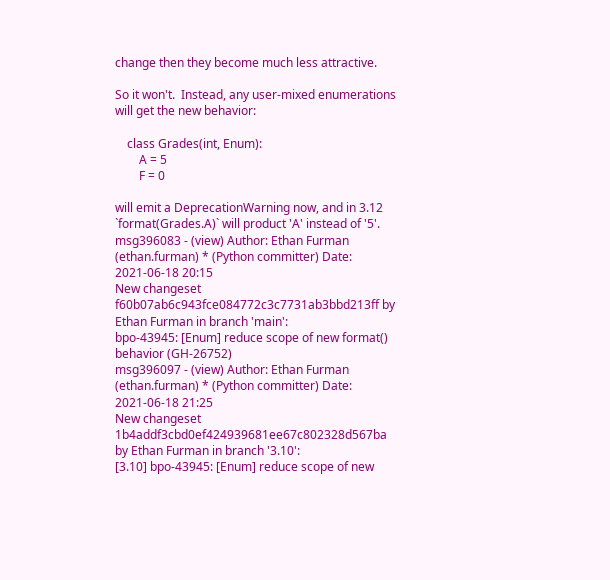change then they become much less attractive.

So it won't.  Instead, any user-mixed enumerations will get the new behavior:

    class Grades(int, Enum):
        A = 5
        F = 0

will emit a DeprecationWarning now, and in 3.12 `format(Grades.A)` will product 'A' instead of '5'.
msg396083 - (view) Author: Ethan Furman (ethan.furman) * (Python committer) Date: 2021-06-18 20:15
New changeset f60b07ab6c943fce084772c3c7731ab3bbd213ff by Ethan Furman in branch 'main':
bpo-43945: [Enum] reduce scope of new format() behavior (GH-26752)
msg396097 - (view) Author: Ethan Furman (ethan.furman) * (Python committer) Date: 2021-06-18 21:25
New changeset 1b4addf3cbd0ef424939681ee67c802328d567ba by Ethan Furman in branch '3.10':
[3.10] bpo-43945: [Enum] reduce scope of new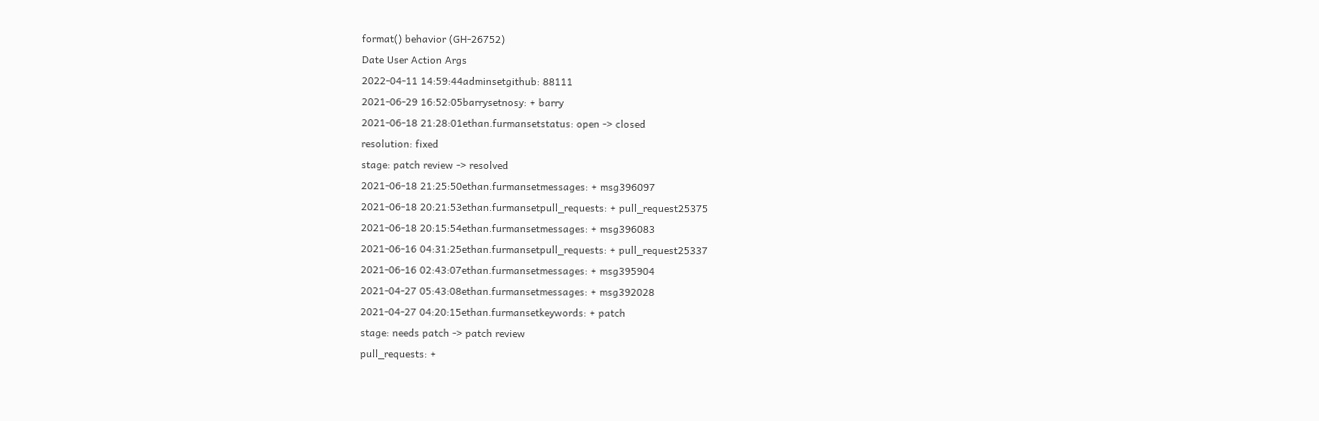format() behavior (GH-26752)
Date User Action Args
2022-04-11 14:59:44adminsetgithub: 88111
2021-06-29 16:52:05barrysetnosy: + barry
2021-06-18 21:28:01ethan.furmansetstatus: open -> closed
resolution: fixed
stage: patch review -> resolved
2021-06-18 21:25:50ethan.furmansetmessages: + msg396097
2021-06-18 20:21:53ethan.furmansetpull_requests: + pull_request25375
2021-06-18 20:15:54ethan.furmansetmessages: + msg396083
2021-06-16 04:31:25ethan.furmansetpull_requests: + pull_request25337
2021-06-16 02:43:07ethan.furmansetmessages: + msg395904
2021-04-27 05:43:08ethan.furmansetmessages: + msg392028
2021-04-27 04:20:15ethan.furmansetkeywords: + patch
stage: needs patch -> patch review
pull_requests: +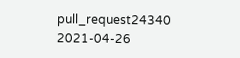pull_request24340
2021-04-26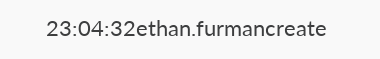23:04:32ethan.furmancreate